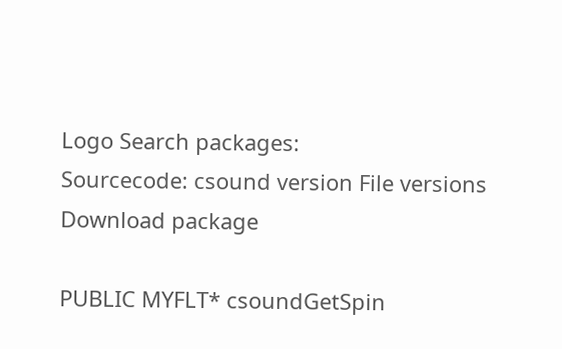Logo Search packages:
Sourcecode: csound version File versions  Download package

PUBLIC MYFLT* csoundGetSpin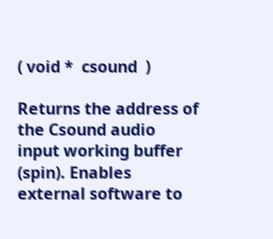( void *  csound  )

Returns the address of the Csound audio input working buffer (spin). Enables external software to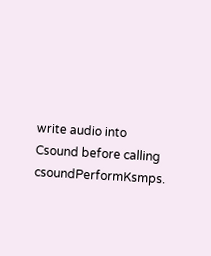write audio into Csound before calling csoundPerformKsmps.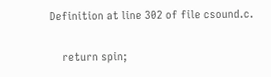Definition at line 302 of file csound.c.

    return spin;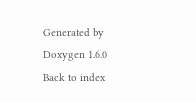Generated by  Doxygen 1.6.0   Back to index